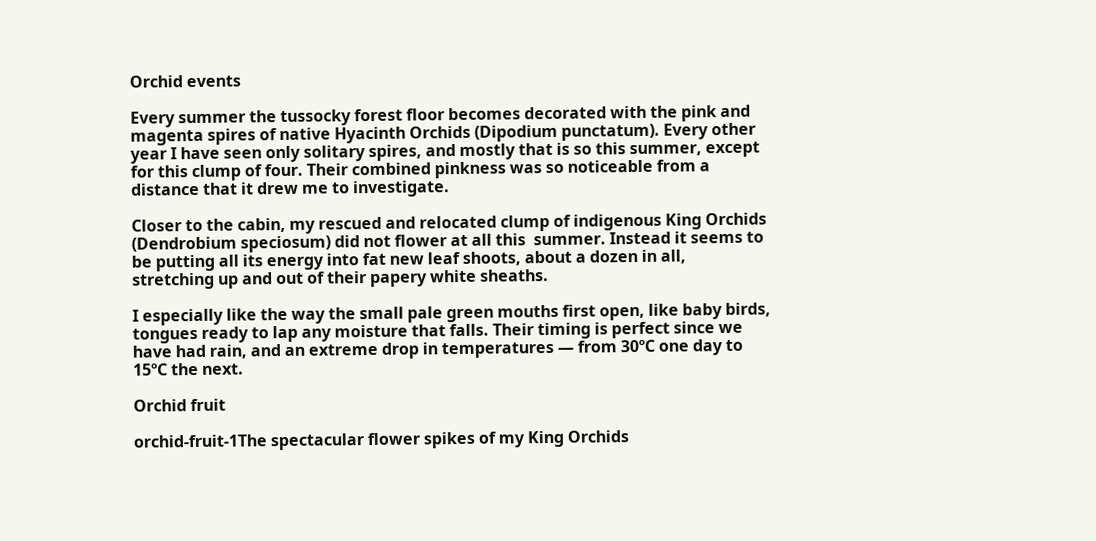Orchid events

Every summer the tussocky forest floor becomes decorated with the pink and magenta spires of native Hyacinth Orchids (Dipodium punctatum). Every other year I have seen only solitary spires, and mostly that is so this summer, except for this clump of four. Their combined pinkness was so noticeable from a distance that it drew me to investigate.

Closer to the cabin, my rescued and relocated clump of indigenous King Orchids (Dendrobium speciosum) did not flower at all this  summer. Instead it seems to be putting all its energy into fat new leaf shoots, about a dozen in all, stretching up and out of their papery white sheaths.

I especially like the way the small pale green mouths first open, like baby birds, tongues ready to lap any moisture that falls. Their timing is perfect since we have had rain, and an extreme drop in temperatures — from 30ºC one day to 15ºC the next.

Orchid fruit

orchid-fruit-1The spectacular flower spikes of my King Orchids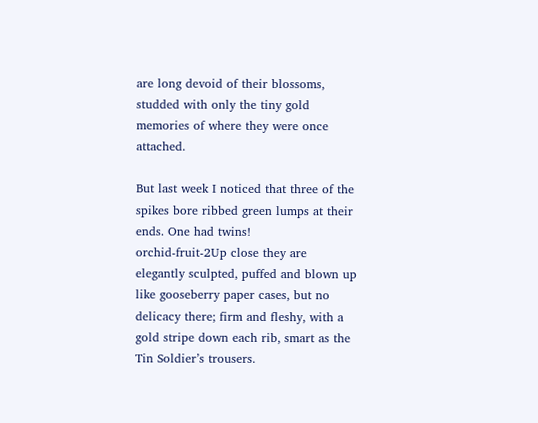are long devoid of their blossoms, studded with only the tiny gold memories of where they were once attached.

But last week I noticed that three of the spikes bore ribbed green lumps at their ends. One had twins!
orchid-fruit-2Up close they are elegantly sculpted, puffed and blown up like gooseberry paper cases, but no delicacy there; firm and fleshy, with a gold stripe down each rib, smart as the Tin Soldier’s trousers.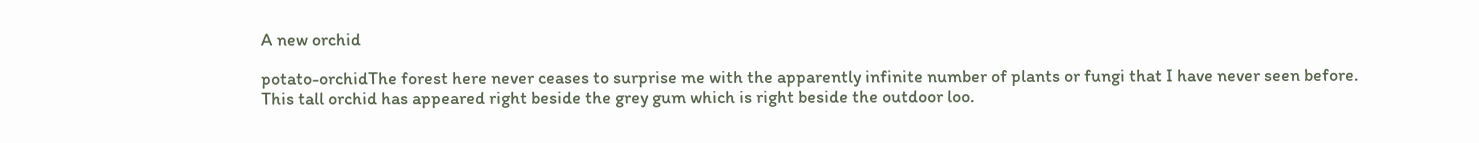A new orchid

potato-orchidThe forest here never ceases to surprise me with the apparently infinite number of plants or fungi that I have never seen before.
This tall orchid has appeared right beside the grey gum which is right beside the outdoor loo.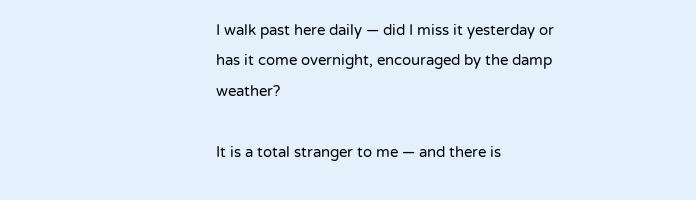I walk past here daily — did I miss it yesterday or has it come overnight, encouraged by the damp weather?

It is a total stranger to me — and there is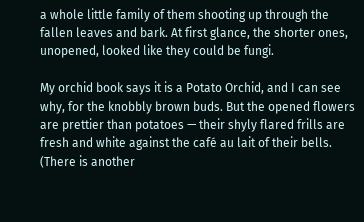a whole little family of them shooting up through the fallen leaves and bark. At first glance, the shorter ones, unopened, looked like they could be fungi.

My orchid book says it is a Potato Orchid, and I can see why, for the knobbly brown buds. But the opened flowers are prettier than potatoes — their shyly flared frills are fresh and white against the café au lait of their bells. (There is another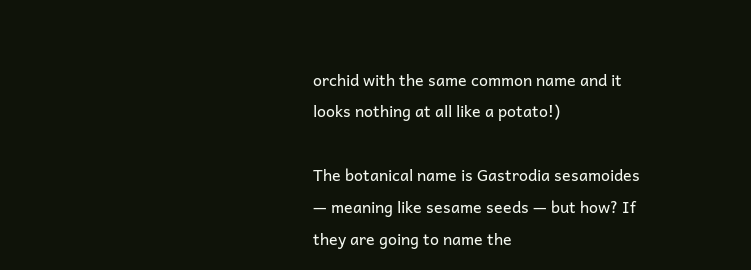orchid with the same common name and it looks nothing at all like a potato!)

The botanical name is Gastrodia sesamoides — meaning like sesame seeds — but how? If they are going to name the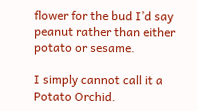flower for the bud I’d say peanut rather than either potato or sesame.

I simply cannot call it a Potato Orchid.